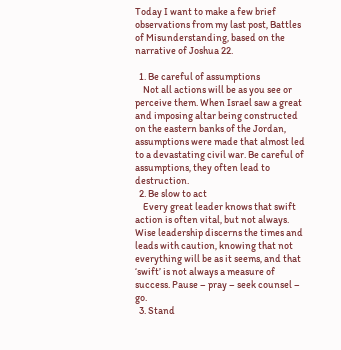Today I want to make a few brief observations from my last post, Battles of Misunderstanding, based on the narrative of Joshua 22.

  1. Be careful of assumptions
    Not all actions will be as you see or perceive them. When Israel saw a great and imposing altar being constructed on the eastern banks of the Jordan, assumptions were made that almost led to a devastating civil war. Be careful of assumptions, they often lead to destruction.
  2. Be slow to act
    Every great leader knows that swift action is often vital, but not always. Wise leadership discerns the times and leads with caution, knowing that not everything will be as it seems, and that ‘swift’ is not always a measure of success. Pause – pray – seek counsel – go.
  3. Stand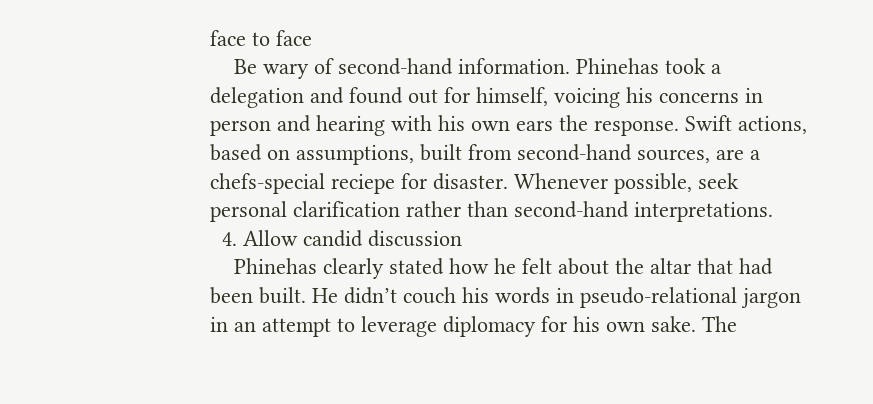face to face
    Be wary of second-hand information. Phinehas took a delegation and found out for himself, voicing his concerns in person and hearing with his own ears the response. Swift actions, based on assumptions, built from second-hand sources, are a chefs-special reciepe for disaster. Whenever possible, seek personal clarification rather than second-hand interpretations.
  4. Allow candid discussion
    Phinehas clearly stated how he felt about the altar that had been built. He didn’t couch his words in pseudo-relational jargon in an attempt to leverage diplomacy for his own sake. The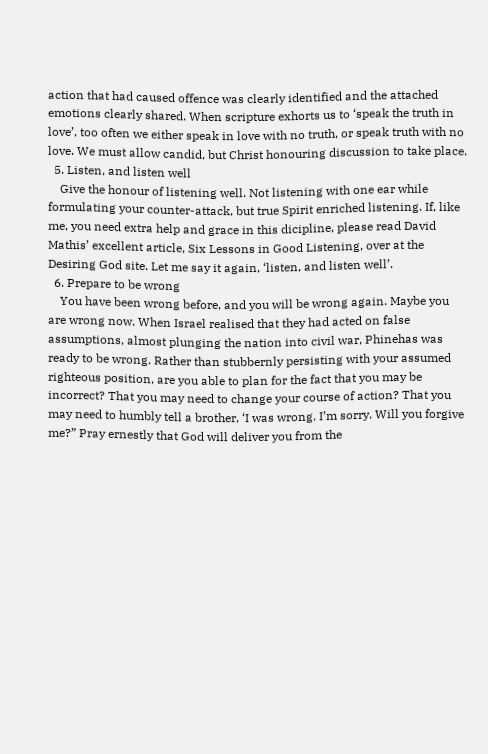action that had caused offence was clearly identified and the attached emotions clearly shared. When scripture exhorts us to ‘speak the truth in love’, too often we either speak in love with no truth, or speak truth with no love. We must allow candid, but Christ honouring discussion to take place.
  5. Listen, and listen well
    Give the honour of listening well. Not listening with one ear while formulating your counter-attack, but true Spirit enriched listening. If, like me, you need extra help and grace in this dicipline, please read David Mathis’ excellent article, Six Lessons in Good Listening, over at the Desiring God site. Let me say it again, ‘listen, and listen well’.
  6. Prepare to be wrong
    You have been wrong before, and you will be wrong again. Maybe you are wrong now. When Israel realised that they had acted on false assumptions, almost plunging the nation into civil war, Phinehas was ready to be wrong. Rather than stubbernly persisting with your assumed righteous position, are you able to plan for the fact that you may be incorrect? That you may need to change your course of action? That you may need to humbly tell a brother, ‘I was wrong. I’m sorry. Will you forgive me?” Pray ernestly that God will deliver you from the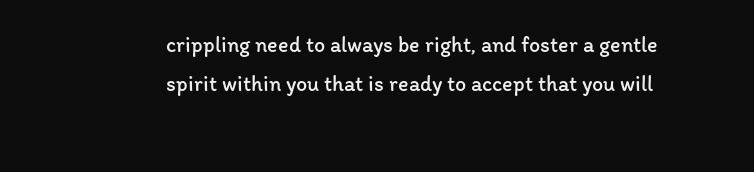crippling need to always be right, and foster a gentle spirit within you that is ready to accept that you will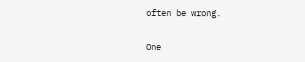often be wrong.

One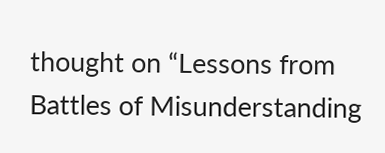thought on “Lessons from Battles of Misunderstanding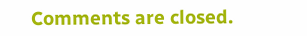Comments are closed.